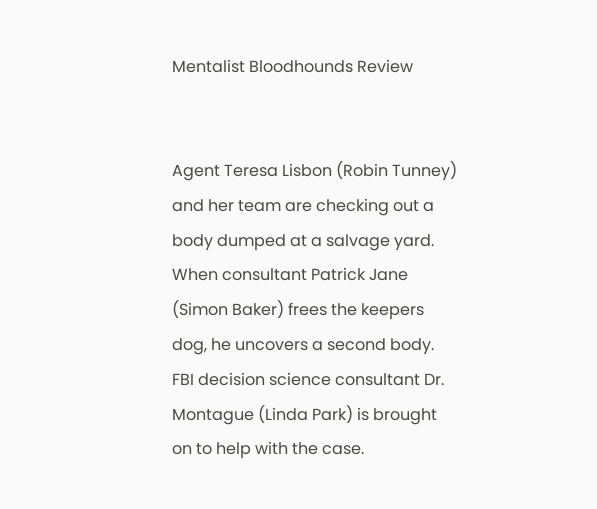Mentalist Bloodhounds Review


Agent Teresa Lisbon (Robin Tunney) and her team are checking out a body dumped at a salvage yard. When consultant Patrick Jane (Simon Baker) frees the keepers dog, he uncovers a second body. FBI decision science consultant Dr. Montague (Linda Park) is brought on to help with the case.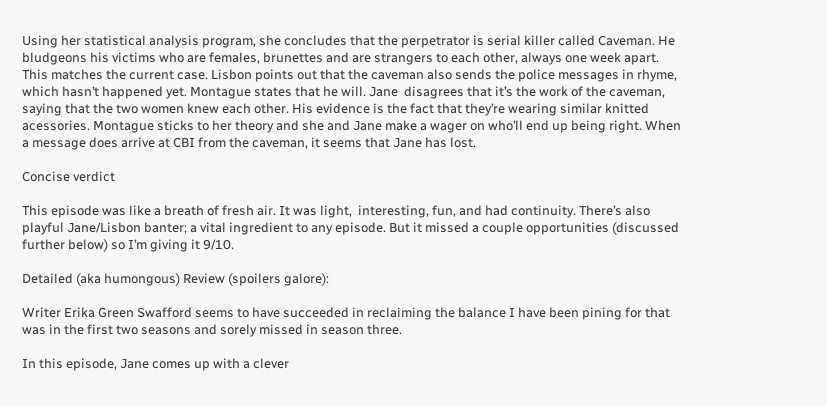Using her statistical analysis program, she concludes that the perpetrator is serial killer called Caveman. He bludgeons his victims who are females, brunettes and are strangers to each other, always one week apart. This matches the current case. Lisbon points out that the caveman also sends the police messages in rhyme, which hasn’t happened yet. Montague states that he will. Jane  disagrees that it’s the work of the caveman, saying that the two women knew each other. His evidence is the fact that they’re wearing similar knitted acessories. Montague sticks to her theory and she and Jane make a wager on who’ll end up being right. When a message does arrive at CBI from the caveman, it seems that Jane has lost.

Concise verdict

This episode was like a breath of fresh air. It was light,  interesting, fun, and had continuity. There’s also playful Jane/Lisbon banter; a vital ingredient to any episode. But it missed a couple opportunities (discussed further below) so I’m giving it 9/10.

Detailed (aka humongous) Review (spoilers galore):

Writer Erika Green Swafford seems to have succeeded in reclaiming the balance I have been pining for that was in the first two seasons and sorely missed in season three.

In this episode, Jane comes up with a clever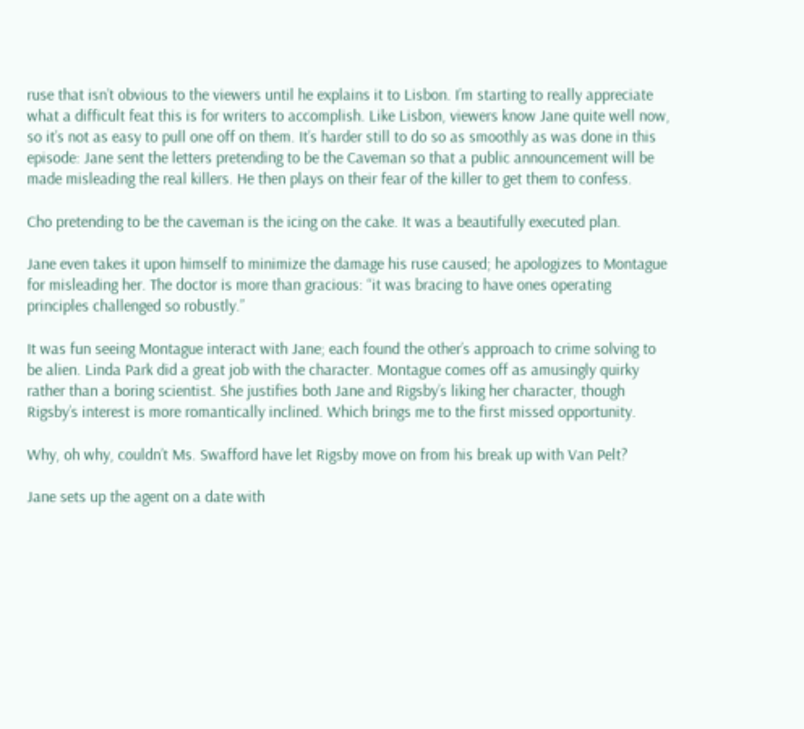ruse that isn’t obvious to the viewers until he explains it to Lisbon. I’m starting to really appreciate what a difficult feat this is for writers to accomplish. Like Lisbon, viewers know Jane quite well now, so it’s not as easy to pull one off on them. It’s harder still to do so as smoothly as was done in this episode: Jane sent the letters pretending to be the Caveman so that a public announcement will be made misleading the real killers. He then plays on their fear of the killer to get them to confess.

Cho pretending to be the caveman is the icing on the cake. It was a beautifully executed plan.

Jane even takes it upon himself to minimize the damage his ruse caused; he apologizes to Montague for misleading her. The doctor is more than gracious: “it was bracing to have ones operating principles challenged so robustly.”

It was fun seeing Montague interact with Jane; each found the other’s approach to crime solving to be alien. Linda Park did a great job with the character. Montague comes off as amusingly quirky rather than a boring scientist. She justifies both Jane and Rigsby’s liking her character, though Rigsby’s interest is more romantically inclined. Which brings me to the first missed opportunity.

Why, oh why, couldn’t Ms. Swafford have let Rigsby move on from his break up with Van Pelt?

Jane sets up the agent on a date with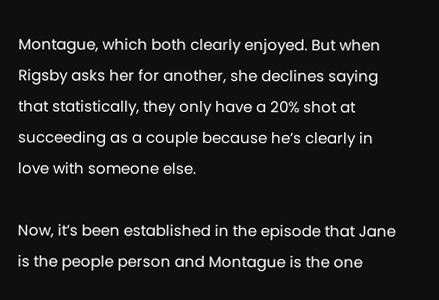Montague, which both clearly enjoyed. But when Rigsby asks her for another, she declines saying that statistically, they only have a 20% shot at succeeding as a couple because he’s clearly in love with someone else.

Now, it’s been established in the episode that Jane is the people person and Montague is the one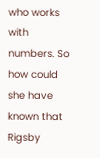who works with numbers. So how could she have known that Rigsby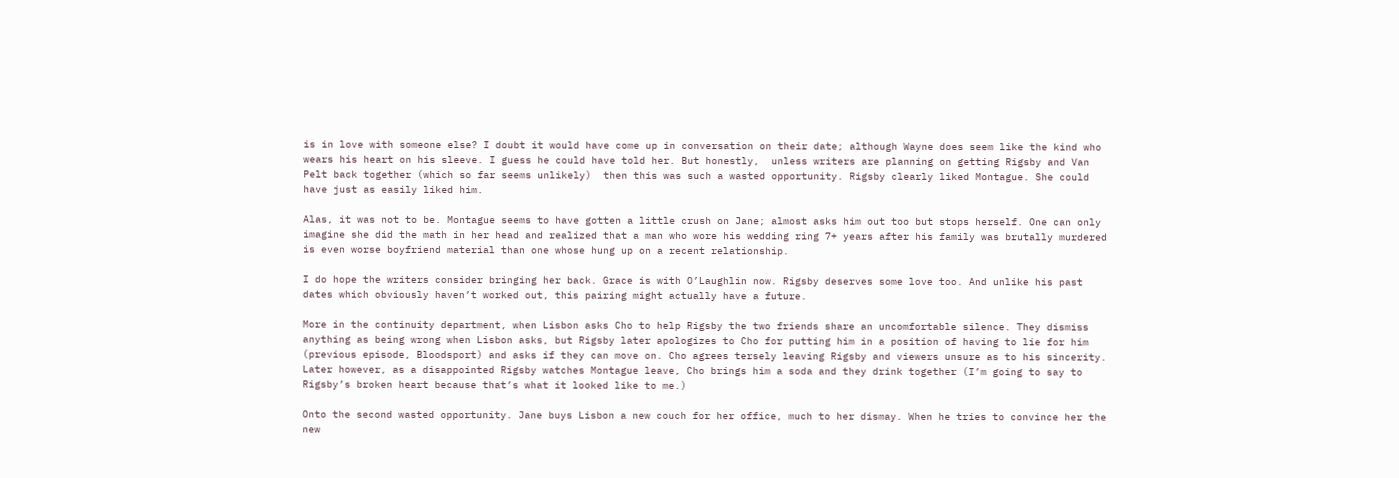is in love with someone else? I doubt it would have come up in conversation on their date; although Wayne does seem like the kind who wears his heart on his sleeve. I guess he could have told her. But honestly,  unless writers are planning on getting Rigsby and Van Pelt back together (which so far seems unlikely)  then this was such a wasted opportunity. Rigsby clearly liked Montague. She could have just as easily liked him.

Alas, it was not to be. Montague seems to have gotten a little crush on Jane; almost asks him out too but stops herself. One can only imagine she did the math in her head and realized that a man who wore his wedding ring 7+ years after his family was brutally murdered is even worse boyfriend material than one whose hung up on a recent relationship.

I do hope the writers consider bringing her back. Grace is with O’Laughlin now. Rigsby deserves some love too. And unlike his past dates which obviously haven’t worked out, this pairing might actually have a future.

More in the continuity department, when Lisbon asks Cho to help Rigsby the two friends share an uncomfortable silence. They dismiss anything as being wrong when Lisbon asks, but Rigsby later apologizes to Cho for putting him in a position of having to lie for him (previous episode, Bloodsport) and asks if they can move on. Cho agrees tersely leaving Rigsby and viewers unsure as to his sincerity.
Later however, as a disappointed Rigsby watches Montague leave, Cho brings him a soda and they drink together (I’m going to say to Rigsby’s broken heart because that’s what it looked like to me.)

Onto the second wasted opportunity. Jane buys Lisbon a new couch for her office, much to her dismay. When he tries to convince her the new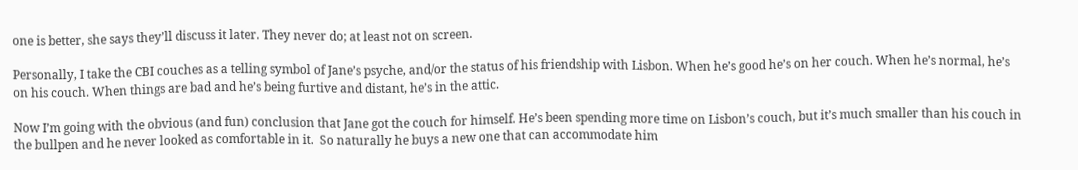one is better, she says they’ll discuss it later. They never do; at least not on screen.

Personally, I take the CBI couches as a telling symbol of Jane’s psyche, and/or the status of his friendship with Lisbon. When he’s good he’s on her couch. When he’s normal, he’s on his couch. When things are bad and he’s being furtive and distant, he’s in the attic.

Now I’m going with the obvious (and fun) conclusion that Jane got the couch for himself. He’s been spending more time on Lisbon’s couch, but it’s much smaller than his couch in the bullpen and he never looked as comfortable in it.  So naturally he buys a new one that can accommodate him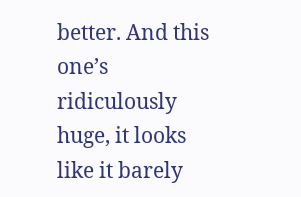better. And this one’s ridiculously huge, it looks like it barely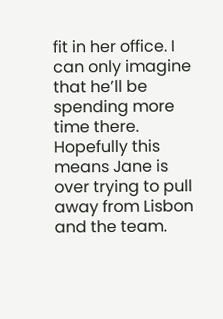fit in her office. I can only imagine that he’ll be spending more time there. Hopefully this means Jane is over trying to pull away from Lisbon and the team.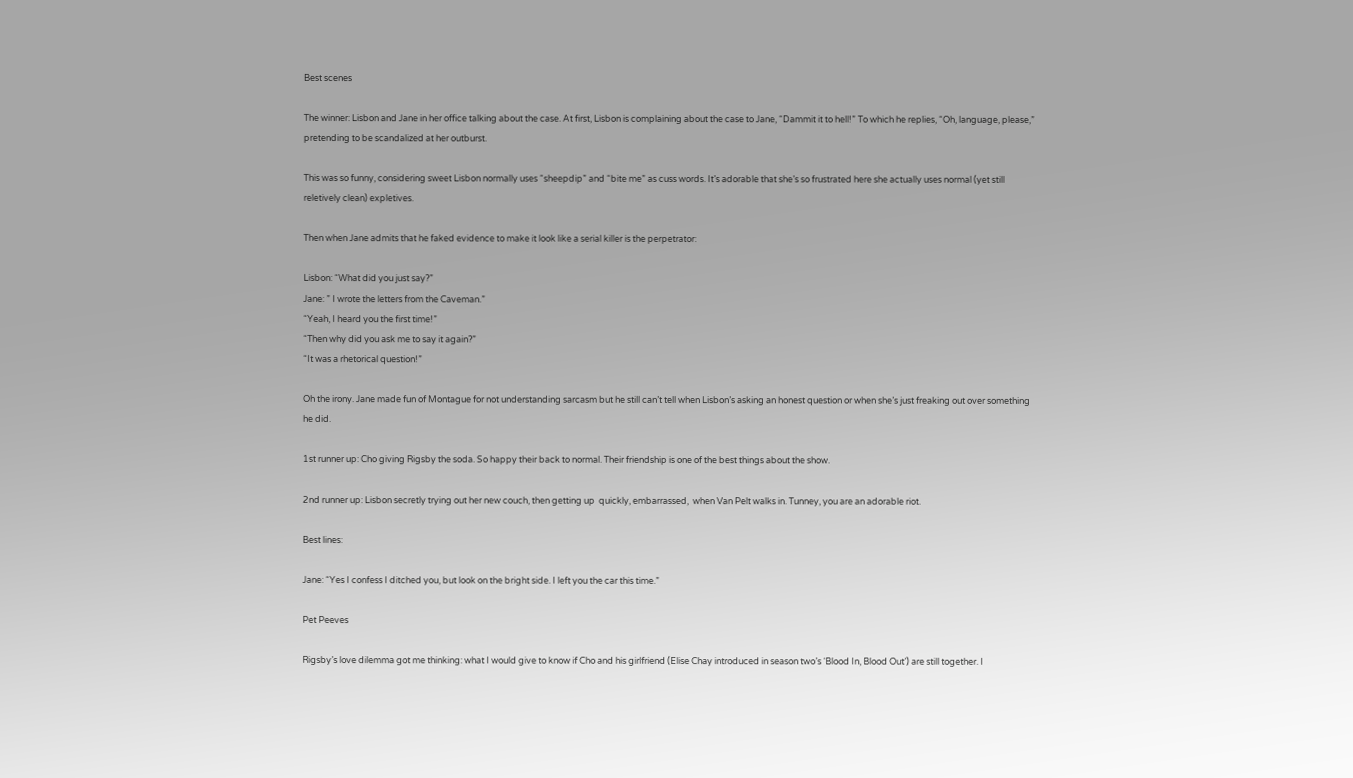Best scenes

The winner: Lisbon and Jane in her office talking about the case. At first, Lisbon is complaining about the case to Jane, “Dammit it to hell!” To which he replies, “Oh, language, please,” pretending to be scandalized at her outburst.

This was so funny, considering sweet Lisbon normally uses “sheepdip” and “bite me” as cuss words. It’s adorable that she’s so frustrated here she actually uses normal (yet still reletively clean) expletives.

Then when Jane admits that he faked evidence to make it look like a serial killer is the perpetrator:

Lisbon: “What did you just say?”
Jane: ” I wrote the letters from the Caveman.”
“Yeah, I heard you the first time!”
“Then why did you ask me to say it again?”
“It was a rhetorical question!”

Oh the irony. Jane made fun of Montague for not understanding sarcasm but he still can’t tell when Lisbon’s asking an honest question or when she’s just freaking out over something he did.

1st runner up: Cho giving Rigsby the soda. So happy their back to normal. Their friendship is one of the best things about the show.

2nd runner up: Lisbon secretly trying out her new couch, then getting up  quickly, embarrassed,  when Van Pelt walks in. Tunney, you are an adorable riot.

Best lines:

Jane: “Yes I confess I ditched you, but look on the bright side. I left you the car this time.”

Pet Peeves

Rigsby’s love dilemma got me thinking: what I would give to know if Cho and his girlfriend (Elise Chay introduced in season two’s ‘Blood In, Blood Out’) are still together. I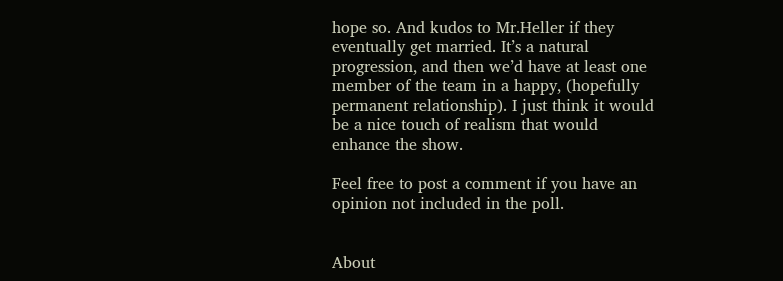hope so. And kudos to Mr.Heller if they eventually get married. It’s a natural progression, and then we’d have at least one member of the team in a happy, (hopefully permanent relationship). I just think it would be a nice touch of realism that would enhance the show.

Feel free to post a comment if you have an opinion not included in the poll.


About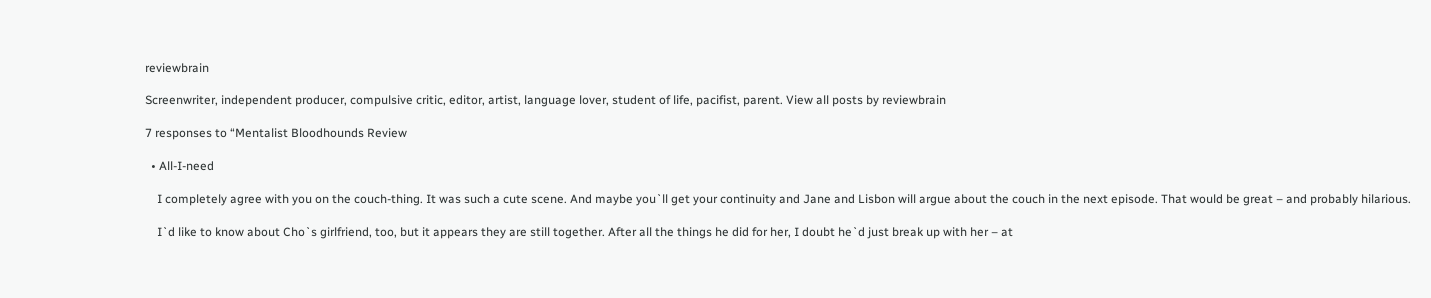reviewbrain

Screenwriter, independent producer, compulsive critic, editor, artist, language lover, student of life, pacifist, parent. View all posts by reviewbrain

7 responses to “Mentalist Bloodhounds Review

  • All-I-need

    I completely agree with you on the couch-thing. It was such a cute scene. And maybe you`ll get your continuity and Jane and Lisbon will argue about the couch in the next episode. That would be great – and probably hilarious.

    I`d like to know about Cho`s girlfriend, too, but it appears they are still together. After all the things he did for her, I doubt he`d just break up with her – at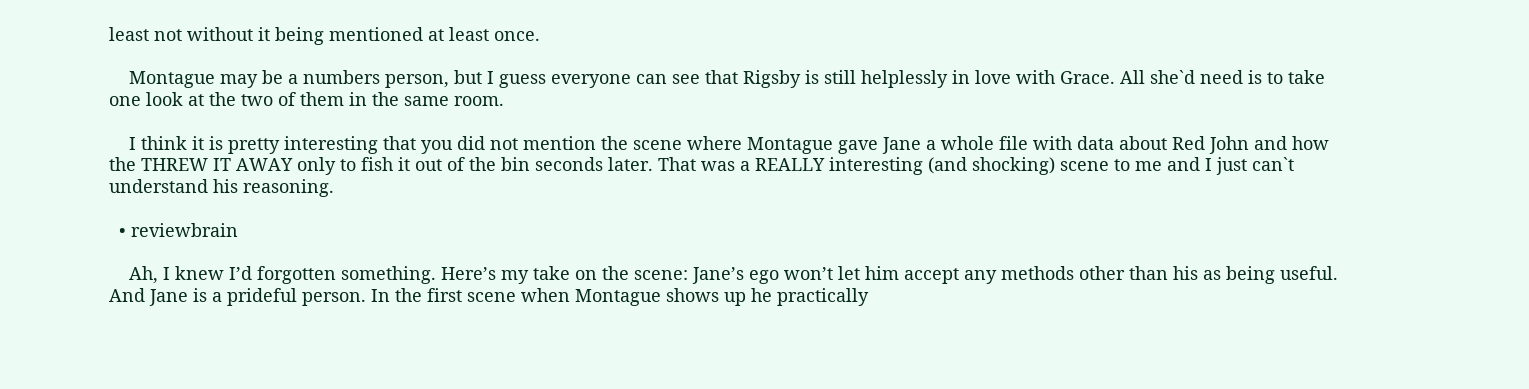least not without it being mentioned at least once.

    Montague may be a numbers person, but I guess everyone can see that Rigsby is still helplessly in love with Grace. All she`d need is to take one look at the two of them in the same room.

    I think it is pretty interesting that you did not mention the scene where Montague gave Jane a whole file with data about Red John and how the THREW IT AWAY only to fish it out of the bin seconds later. That was a REALLY interesting (and shocking) scene to me and I just can`t understand his reasoning.

  • reviewbrain

    Ah, I knew I’d forgotten something. Here’s my take on the scene: Jane’s ego won’t let him accept any methods other than his as being useful. And Jane is a prideful person. In the first scene when Montague shows up he practically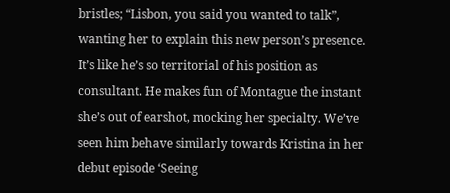bristles; “Lisbon, you said you wanted to talk”, wanting her to explain this new person’s presence. It’s like he’s so territorial of his position as consultant. He makes fun of Montague the instant she’s out of earshot, mocking her specialty. We’ve seen him behave similarly towards Kristina in her debut episode ‘Seeing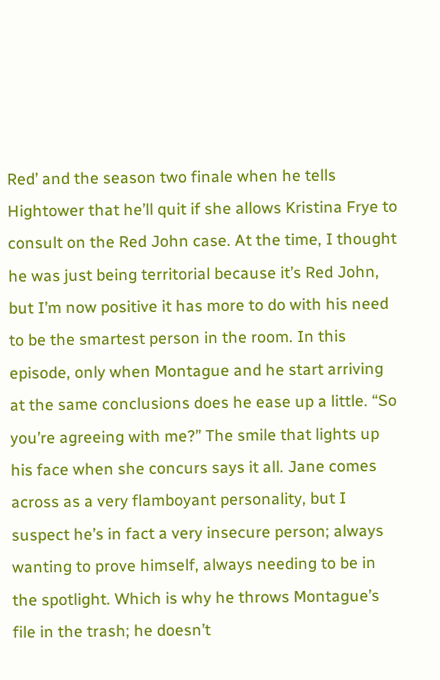Red’ and the season two finale when he tells Hightower that he’ll quit if she allows Kristina Frye to consult on the Red John case. At the time, I thought he was just being territorial because it’s Red John, but I’m now positive it has more to do with his need to be the smartest person in the room. In this episode, only when Montague and he start arriving at the same conclusions does he ease up a little. “So you’re agreeing with me?” The smile that lights up his face when she concurs says it all. Jane comes across as a very flamboyant personality, but I suspect he’s in fact a very insecure person; always wanting to prove himself, always needing to be in the spotlight. Which is why he throws Montague’s file in the trash; he doesn’t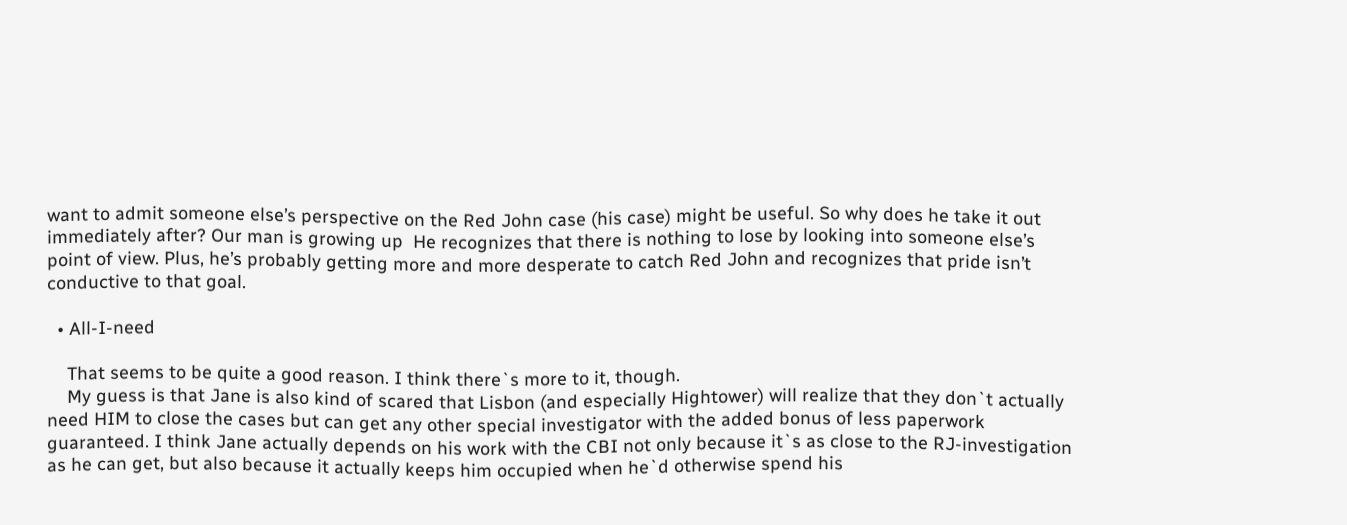want to admit someone else’s perspective on the Red John case (his case) might be useful. So why does he take it out immediately after? Our man is growing up  He recognizes that there is nothing to lose by looking into someone else’s point of view. Plus, he’s probably getting more and more desperate to catch Red John and recognizes that pride isn’t conductive to that goal.

  • All-I-need

    That seems to be quite a good reason. I think there`s more to it, though.
    My guess is that Jane is also kind of scared that Lisbon (and especially Hightower) will realize that they don`t actually need HIM to close the cases but can get any other special investigator with the added bonus of less paperwork guaranteed. I think Jane actually depends on his work with the CBI not only because it`s as close to the RJ-investigation as he can get, but also because it actually keeps him occupied when he`d otherwise spend his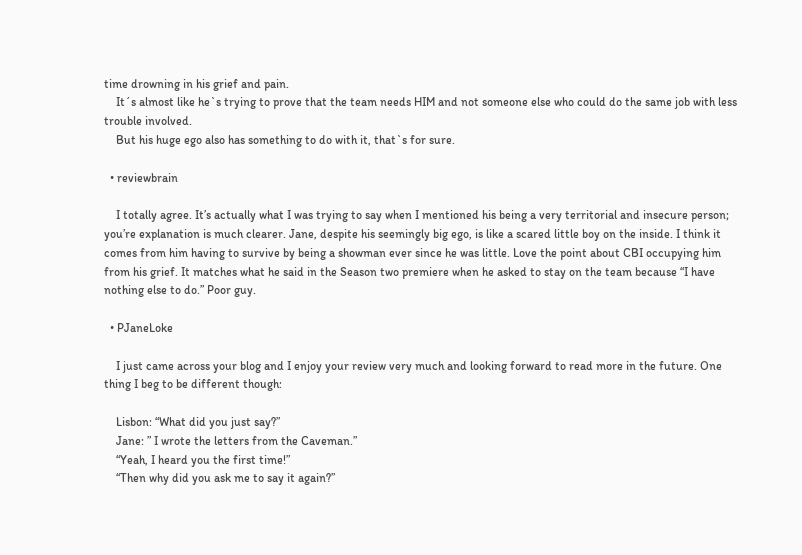time drowning in his grief and pain.
    It´s almost like he`s trying to prove that the team needs HIM and not someone else who could do the same job with less trouble involved.
    But his huge ego also has something to do with it, that`s for sure.

  • reviewbrain

    I totally agree. It’s actually what I was trying to say when I mentioned his being a very territorial and insecure person; you’re explanation is much clearer. Jane, despite his seemingly big ego, is like a scared little boy on the inside. I think it comes from him having to survive by being a showman ever since he was little. Love the point about CBI occupying him from his grief. It matches what he said in the Season two premiere when he asked to stay on the team because “I have nothing else to do.” Poor guy.

  • PJaneLoke

    I just came across your blog and I enjoy your review very much and looking forward to read more in the future. One thing I beg to be different though:

    Lisbon: “What did you just say?”
    Jane: ” I wrote the letters from the Caveman.”
    “Yeah, I heard you the first time!”
    “Then why did you ask me to say it again?”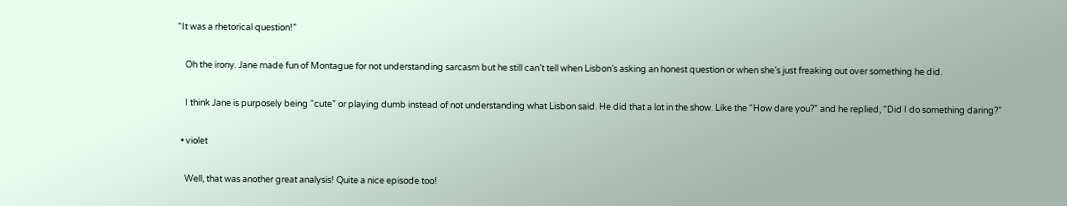“It was a rhetorical question!”

    Oh the irony. Jane made fun of Montague for not understanding sarcasm but he still can’t tell when Lisbon’s asking an honest question or when she’s just freaking out over something he did.

    I think Jane is purposely being “cute” or playing dumb instead of not understanding what Lisbon said. He did that a lot in the show. Like the “How dare you?” and he replied, “Did I do something daring?”

  • violet

    Well, that was another great analysis! Quite a nice episode too!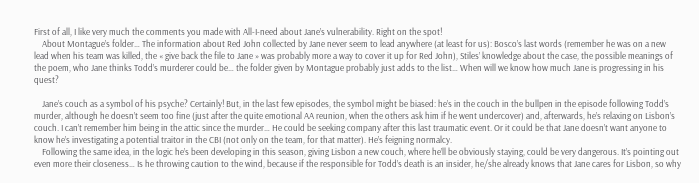First of all, I like very much the comments you made with All-I-need about Jane’s vulnerability. Right on the spot!
    About Montague’s folder… The information about Red John collected by Jane never seem to lead anywhere (at least for us): Bosco’s last words (remember he was on a new lead when his team was killed, the « give back the file to Jane » was probably more a way to cover it up for Red John), Stiles’ knowledge about the case, the possible meanings of the poem, who Jane thinks Todd’s murderer could be… the folder given by Montague probably just adds to the list… When will we know how much Jane is progressing in his quest?

    Jane’s couch as a symbol of his psyche? Certainly! But, in the last few episodes, the symbol might be biased: he’s in the couch in the bullpen in the episode following Todd’s murder, although he doesn’t seem too fine (just after the quite emotional AA reunion, when the others ask him if he went undercover) and, afterwards, he’s relaxing on Lisbon’s couch. I can’t remember him being in the attic since the murder… He could be seeking company after this last traumatic event. Or it could be that Jane doesn’t want anyone to know he’s investigating a potential traitor in the CBI (not only on the team, for that matter). He’s feigning normalcy.
    Following the same idea, in the logic he’s been developing in this season, giving Lisbon a new couch, where he’ll be obviously staying, could be very dangerous. It’s pointing out even more their closeness… Is he throwing caution to the wind, because if the responsible for Todd’s death is an insider, he/she already knows that Jane cares for Lisbon, so why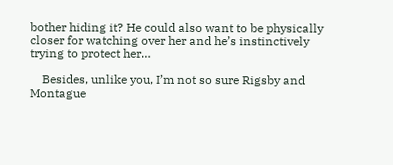bother hiding it? He could also want to be physically closer for watching over her and he’s instinctively trying to protect her…

    Besides, unlike you, I’m not so sure Rigsby and Montague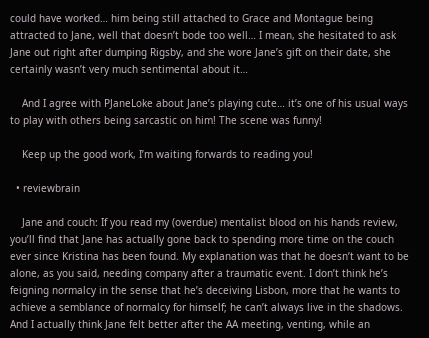could have worked… him being still attached to Grace and Montague being attracted to Jane, well that doesn’t bode too well… I mean, she hesitated to ask Jane out right after dumping Rigsby, and she wore Jane’s gift on their date, she certainly wasn’t very much sentimental about it…

    And I agree with PJaneLoke about Jane’s playing cute… it’s one of his usual ways to play with others being sarcastic on him! The scene was funny!

    Keep up the good work, I’m waiting forwards to reading you!

  • reviewbrain

    Jane and couch: If you read my (overdue) mentalist blood on his hands review, you’ll find that Jane has actually gone back to spending more time on the couch ever since Kristina has been found. My explanation was that he doesn’t want to be alone, as you said, needing company after a traumatic event. I don’t think he’s feigning normalcy in the sense that he’s deceiving Lisbon, more that he wants to achieve a semblance of normalcy for himself; he can’t always live in the shadows. And I actually think Jane felt better after the AA meeting, venting, while an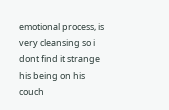emotional process, is very cleansing so i dont find it strange his being on his couch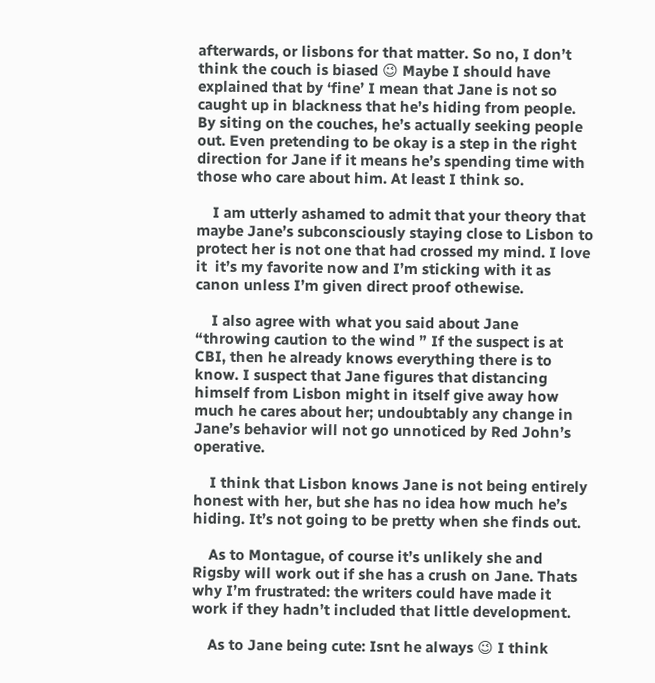afterwards, or lisbons for that matter. So no, I don’t think the couch is biased 😉 Maybe I should have explained that by ‘fine’ I mean that Jane is not so caught up in blackness that he’s hiding from people. By siting on the couches, he’s actually seeking people out. Even pretending to be okay is a step in the right direction for Jane if it means he’s spending time with those who care about him. At least I think so.

    I am utterly ashamed to admit that your theory that maybe Jane’s subconsciously staying close to Lisbon to protect her is not one that had crossed my mind. I love it  it’s my favorite now and I’m sticking with it as canon unless I’m given direct proof othewise.

    I also agree with what you said about Jane “throwing caution to the wind ” If the suspect is at CBI, then he already knows everything there is to know. I suspect that Jane figures that distancing himself from Lisbon might in itself give away how much he cares about her; undoubtably any change in Jane’s behavior will not go unnoticed by Red John’s operative.

    I think that Lisbon knows Jane is not being entirely honest with her, but she has no idea how much he’s hiding. It’s not going to be pretty when she finds out.

    As to Montague, of course it’s unlikely she and Rigsby will work out if she has a crush on Jane. Thats why I’m frustrated: the writers could have made it work if they hadn’t included that little development.

    As to Jane being cute: Isnt he always 😉 I think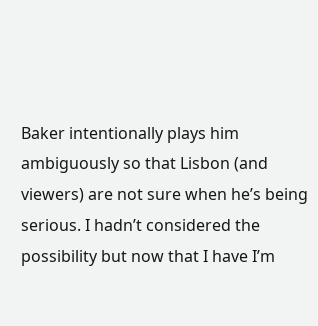Baker intentionally plays him ambiguously so that Lisbon (and viewers) are not sure when he’s being serious. I hadn’t considered the possibility but now that I have I’m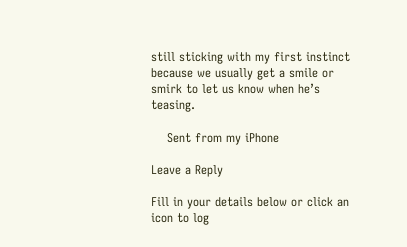still sticking with my first instinct because we usually get a smile or smirk to let us know when he’s teasing.

    Sent from my iPhone

Leave a Reply

Fill in your details below or click an icon to log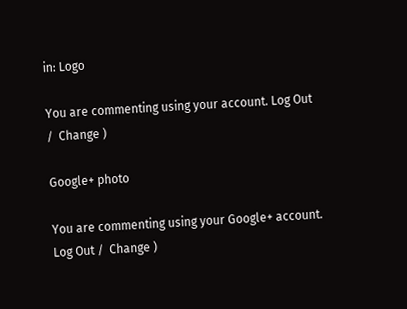in: Logo

You are commenting using your account. Log Out /  Change )

Google+ photo

You are commenting using your Google+ account. Log Out /  Change )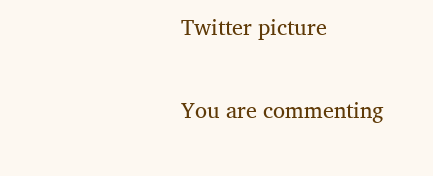Twitter picture

You are commenting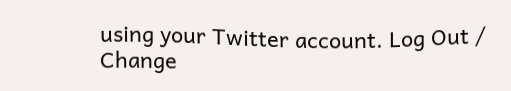using your Twitter account. Log Out /  Change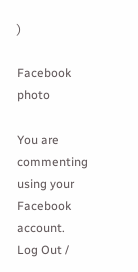)

Facebook photo

You are commenting using your Facebook account. Log Out /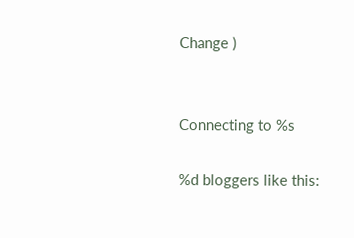Change )


Connecting to %s

%d bloggers like this: